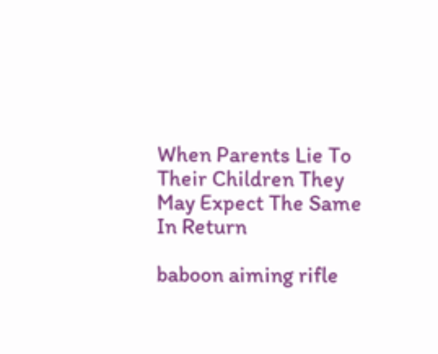When Parents Lie To Their Children They May Expect The Same In Return

baboon aiming rifle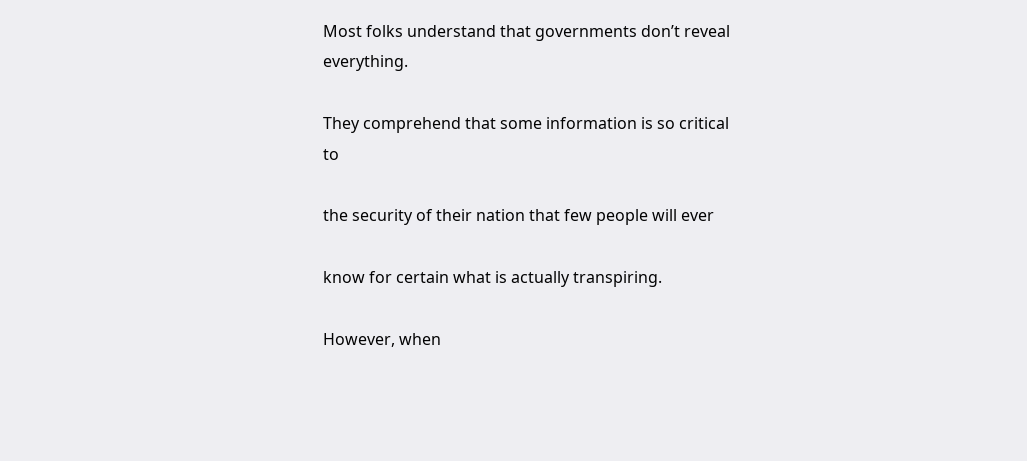Most folks understand that governments don’t reveal everything.

They comprehend that some information is so critical to

the security of their nation that few people will ever

know for certain what is actually transpiring.

However, when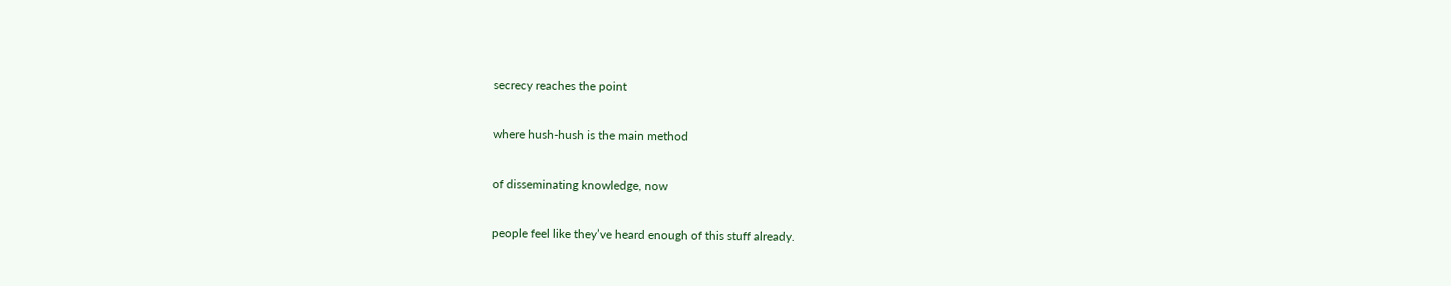secrecy reaches the point

where hush-hush is the main method

of disseminating knowledge, now

people feel like they’ve heard enough of this stuff already.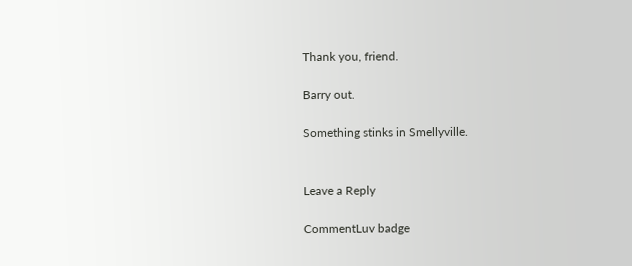Thank you, friend.

Barry out.

Something stinks in Smellyville.


Leave a Reply

CommentLuv badge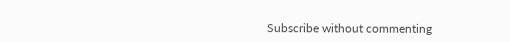Subscribe without commenting